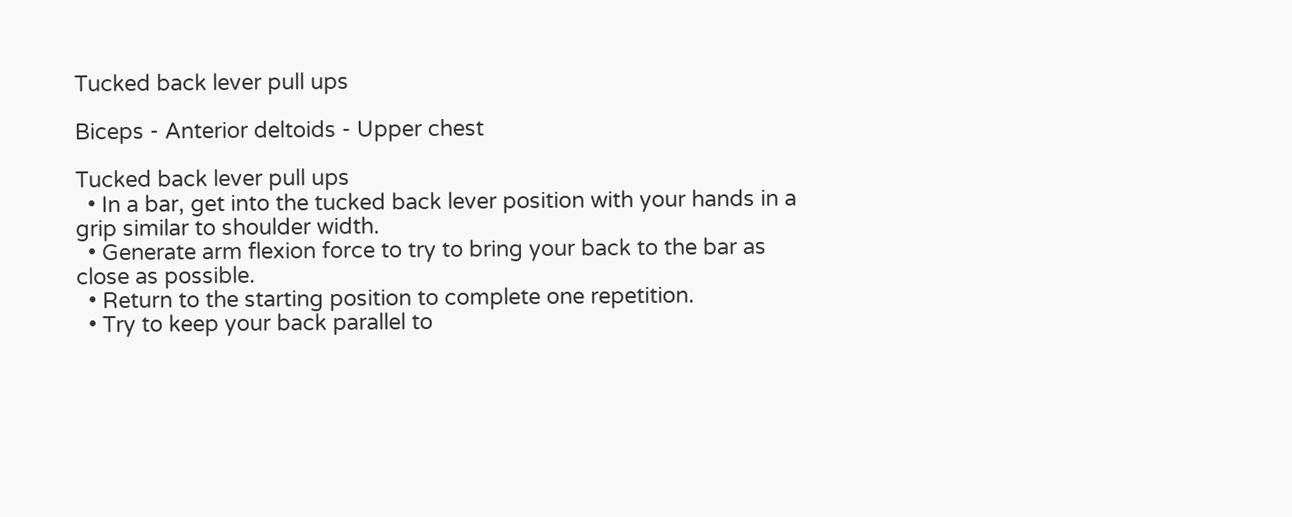Tucked back lever pull ups

Biceps - Anterior deltoids - Upper chest

Tucked back lever pull ups
  • In a bar, get into the tucked back lever position with your hands in a grip similar to shoulder width.
  • Generate arm flexion force to try to bring your back to the bar as close as possible.
  • Return to the starting position to complete one repetition.
  • Try to keep your back parallel to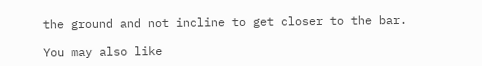the ground and not incline to get closer to the bar.

You may also like